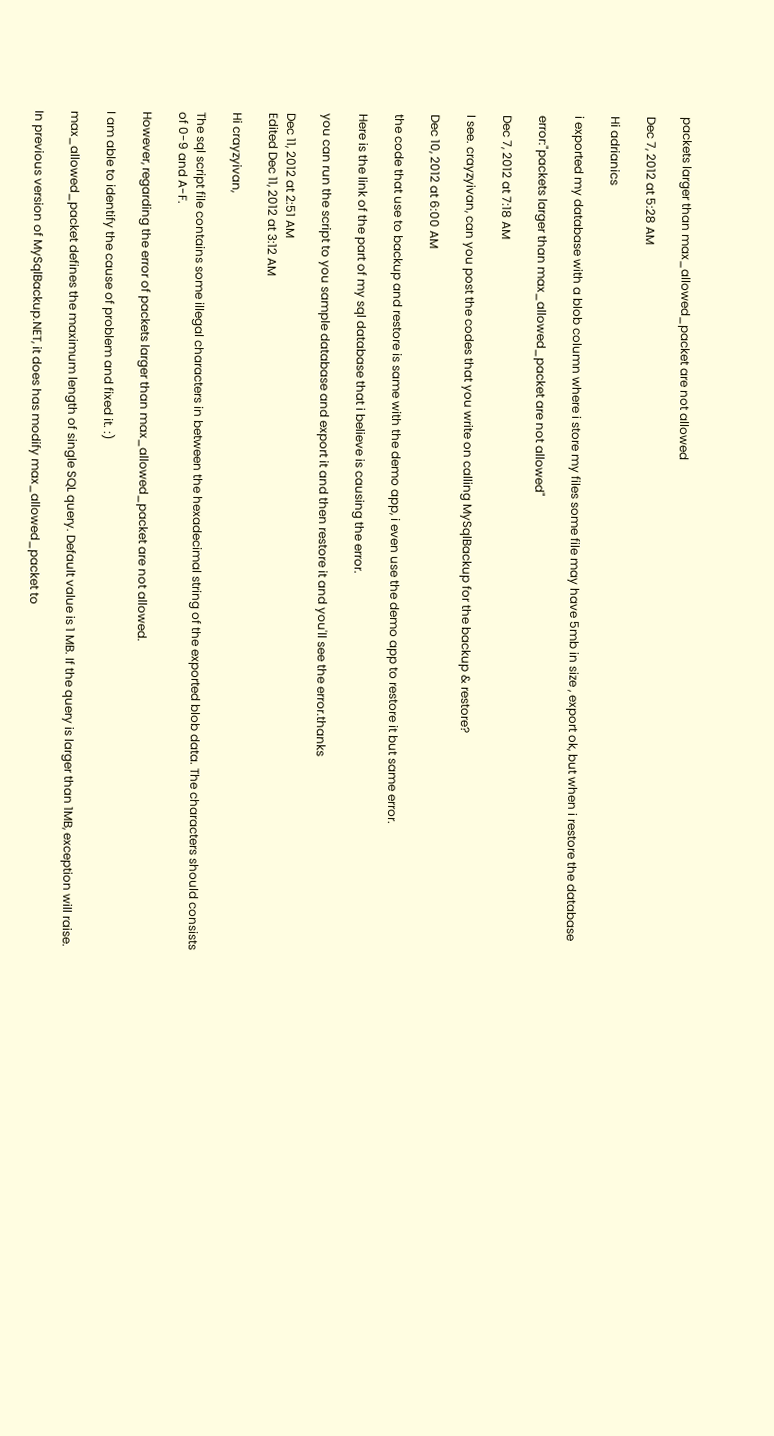packets larger than max_allowed_packet are not allowed

Dec 7, 2012 at 5:28 AM

Hi adrianics

i exported my database with a blob column where i store my files some file may have 5mb in size , export ok, but when i restore the database

error:"packets larger than max_allowed_packet are not allowed"

Dec 7, 2012 at 7:18 AM

I see. crayzyivan, can you post the codes that you write on calling MySqlBackup for the backup & restore?

Dec 10, 2012 at 6:00 AM

the code that use to backup and restore is same with the demo app, i even use the demo app to restore it but same error.

Here is the link of the part of my sql database that i believe is causing the error.

you can run the script to you sample database and export it and then restore it and you'll see the error.thanks

Dec 11, 2012 at 2:51 AM
Edited Dec 11, 2012 at 3:12 AM

Hi crayzyivan,

The sql script file contains some illegal characters in between the hexadecimal string of the exported blob data. The characters should consists of 0-9 and A-F.

However, regarding the error of packets larger than max_allowed_packet are not allowed.

I am able to identify the cause of problem and fixed it. :)

max_allowed_packet defines the maximum length of single SQL query. Default value is 1 MB. If the query is larger than 1MB, exception will raise.

In previous version of MySqlBackup.NET, it does has modify max_allowed_packet to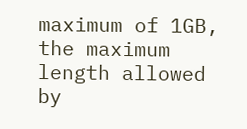maximum of 1GB, the maximum length allowed by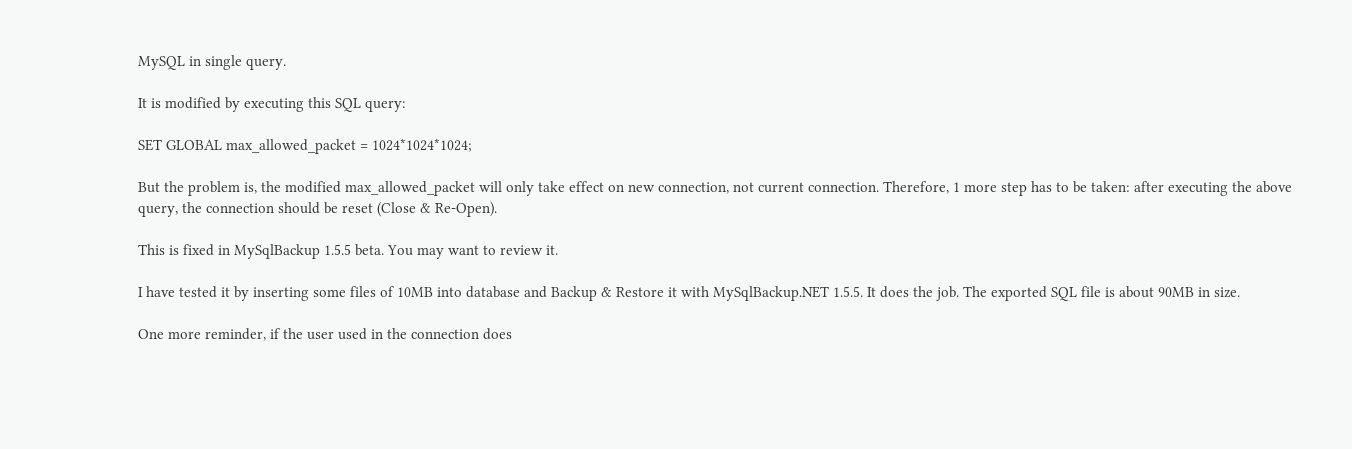MySQL in single query.

It is modified by executing this SQL query:

SET GLOBAL max_allowed_packet = 1024*1024*1024;

But the problem is, the modified max_allowed_packet will only take effect on new connection, not current connection. Therefore, 1 more step has to be taken: after executing the above query, the connection should be reset (Close & Re-Open).

This is fixed in MySqlBackup 1.5.5 beta. You may want to review it.

I have tested it by inserting some files of 10MB into database and Backup & Restore it with MySqlBackup.NET 1.5.5. It does the job. The exported SQL file is about 90MB in size.

One more reminder, if the user used in the connection does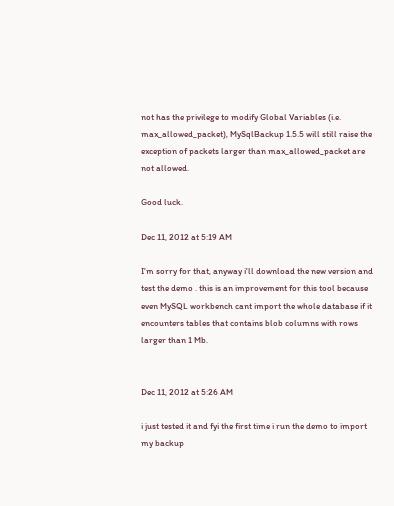not has the privilege to modify Global Variables (i.e. max_allowed_packet), MySqlBackup 1.5.5 will still raise the exception of packets larger than max_allowed_packet are not allowed.

Good luck.

Dec 11, 2012 at 5:19 AM

I'm sorry for that, anyway i'll download the new version and test the demo . this is an improvement for this tool because even MySQL workbench cant import the whole database if it encounters tables that contains blob columns with rows larger than 1 Mb.


Dec 11, 2012 at 5:26 AM

i just tested it and fyi the first time i run the demo to import my backup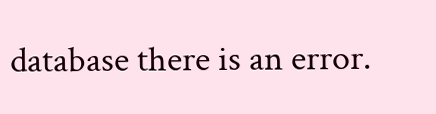database there is an error.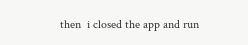then  i closed the app and run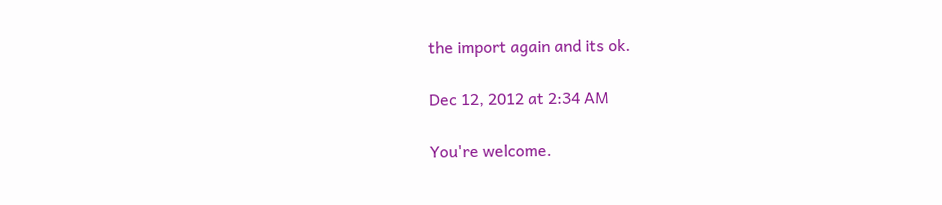the import again and its ok.

Dec 12, 2012 at 2:34 AM

You're welcome.